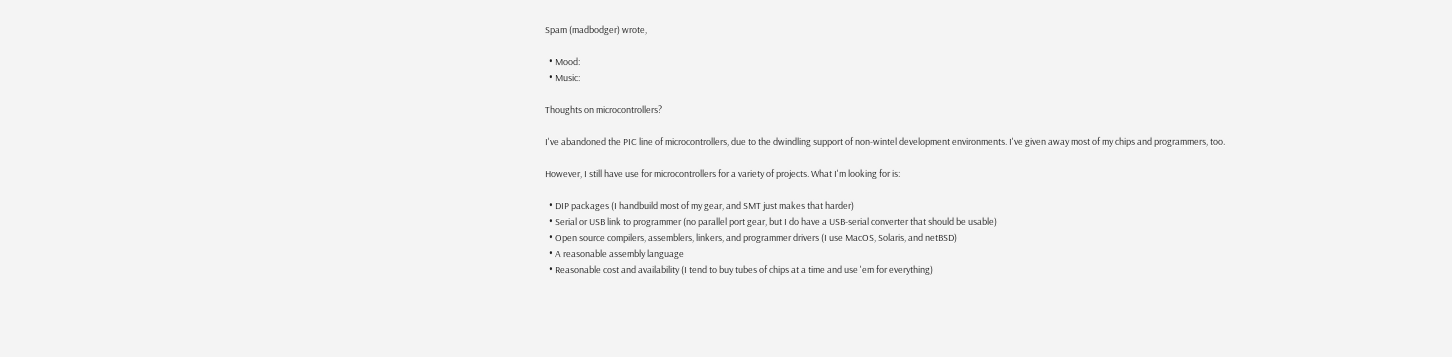Spam (madbodger) wrote,

  • Mood:
  • Music:

Thoughts on microcontrollers?

I've abandoned the PIC line of microcontrollers, due to the dwindling support of non-wintel development environments. I've given away most of my chips and programmers, too.

However, I still have use for microcontrollers for a variety of projects. What I'm looking for is:

  • DIP packages (I handbuild most of my gear, and SMT just makes that harder)
  • Serial or USB link to programmer (no parallel port gear, but I do have a USB-serial converter that should be usable)
  • Open source compilers, assemblers, linkers, and programmer drivers (I use MacOS, Solaris, and netBSD)
  • A reasonable assembly language
  • Reasonable cost and availability (I tend to buy tubes of chips at a time and use 'em for everything)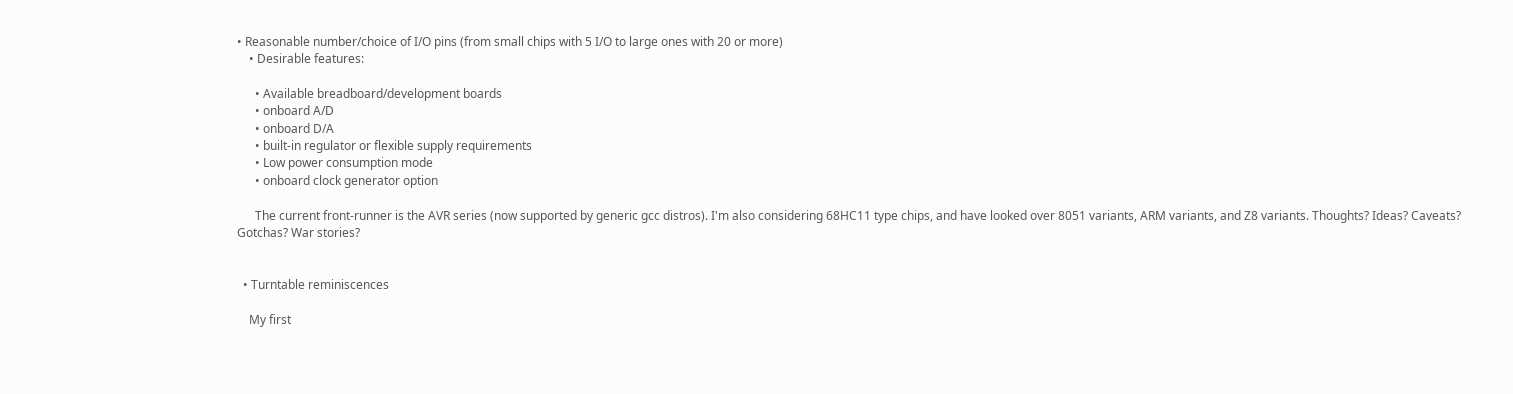• Reasonable number/choice of I/O pins (from small chips with 5 I/O to large ones with 20 or more)
    • Desirable features:

      • Available breadboard/development boards
      • onboard A/D
      • onboard D/A
      • built-in regulator or flexible supply requirements
      • Low power consumption mode
      • onboard clock generator option

      The current front-runner is the AVR series (now supported by generic gcc distros). I'm also considering 68HC11 type chips, and have looked over 8051 variants, ARM variants, and Z8 variants. Thoughts? Ideas? Caveats? Gotchas? War stories?


  • Turntable reminiscences

    My first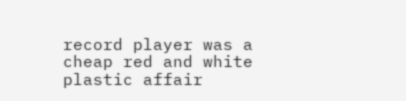record player was a cheap red and white plastic affair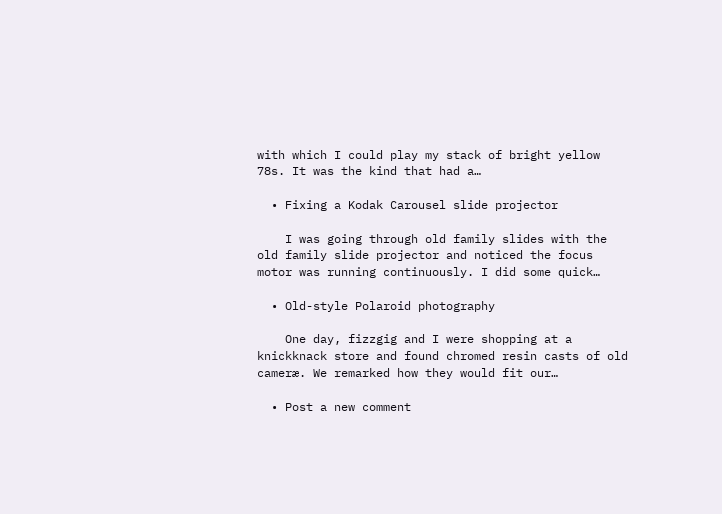with which I could play my stack of bright yellow 78s. It was the kind that had a…

  • Fixing a Kodak Carousel slide projector

    I was going through old family slides with the old family slide projector and noticed the focus motor was running continuously. I did some quick…

  • Old-style Polaroid photography

    One day, fizzgig and I were shopping at a knickknack store and found chromed resin casts of old cameræ. We remarked how they would fit our…

  • Post a new comment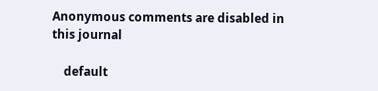Anonymous comments are disabled in this journal

    default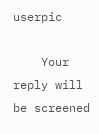userpic

    Your reply will be screened